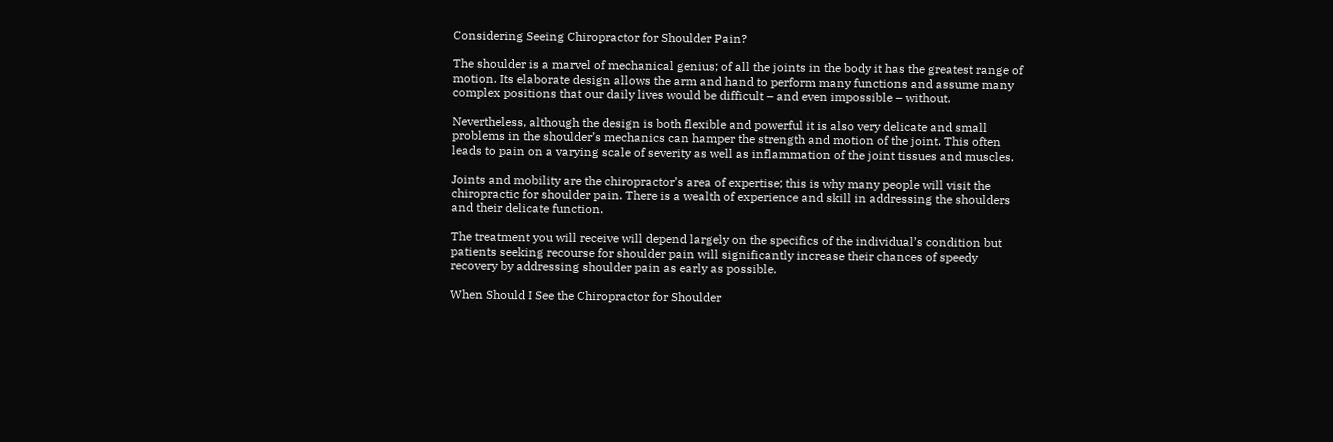Considering Seeing Chiropractor for Shoulder Pain?

The shoulder is a marvel of mechanical genius; of all the joints in the body it has the greatest range of motion. Its elaborate design allows the arm and hand to perform many functions and assume many complex positions that our daily lives would be difficult – and even impossible – without.

Nevertheless, although the design is both flexible and powerful it is also very delicate and small problems in the shoulder’s mechanics can hamper the strength and motion of the joint. This often leads to pain on a varying scale of severity as well as inflammation of the joint tissues and muscles.

Joints and mobility are the chiropractor’s area of expertise; this is why many people will visit the chiropractic for shoulder pain. There is a wealth of experience and skill in addressing the shoulders and their delicate function.

The treatment you will receive will depend largely on the specifics of the individual’s condition but patients seeking recourse for shoulder pain will significantly increase their chances of speedy recovery by addressing shoulder pain as early as possible.

When Should I See the Chiropractor for Shoulder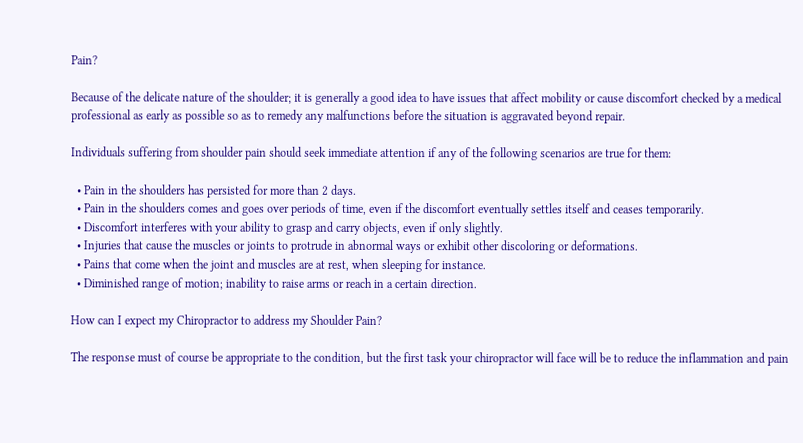Pain?

Because of the delicate nature of the shoulder; it is generally a good idea to have issues that affect mobility or cause discomfort checked by a medical professional as early as possible so as to remedy any malfunctions before the situation is aggravated beyond repair.

Individuals suffering from shoulder pain should seek immediate attention if any of the following scenarios are true for them:

  • Pain in the shoulders has persisted for more than 2 days.
  • Pain in the shoulders comes and goes over periods of time, even if the discomfort eventually settles itself and ceases temporarily.
  • Discomfort interferes with your ability to grasp and carry objects, even if only slightly.
  • Injuries that cause the muscles or joints to protrude in abnormal ways or exhibit other discoloring or deformations.
  • Pains that come when the joint and muscles are at rest, when sleeping for instance.
  • Diminished range of motion; inability to raise arms or reach in a certain direction.

How can I expect my Chiropractor to address my Shoulder Pain?

The response must of course be appropriate to the condition, but the first task your chiropractor will face will be to reduce the inflammation and pain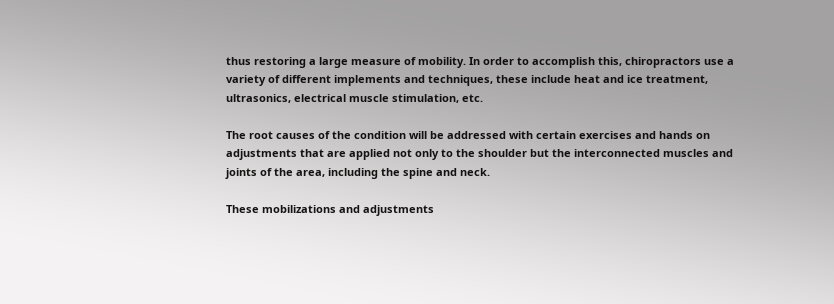thus restoring a large measure of mobility. In order to accomplish this, chiropractors use a variety of different implements and techniques, these include heat and ice treatment, ultrasonics, electrical muscle stimulation, etc.

The root causes of the condition will be addressed with certain exercises and hands on adjustments that are applied not only to the shoulder but the interconnected muscles and joints of the area, including the spine and neck.

These mobilizations and adjustments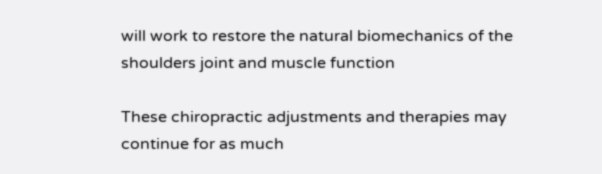will work to restore the natural biomechanics of the shoulders joint and muscle function

These chiropractic adjustments and therapies may continue for as much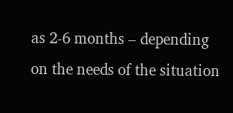as 2-6 months – depending on the needs of the situation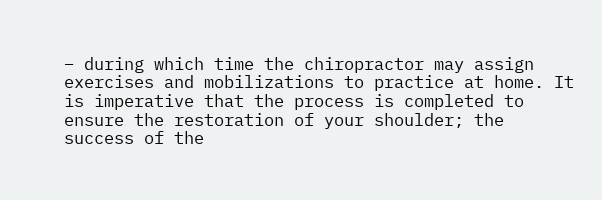– during which time the chiropractor may assign exercises and mobilizations to practice at home. It is imperative that the process is completed to ensure the restoration of your shoulder; the success of the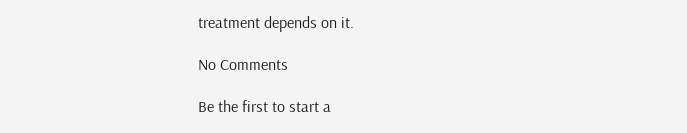treatment depends on it.

No Comments

Be the first to start a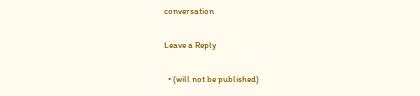conversation

Leave a Reply

  • (will not be published)